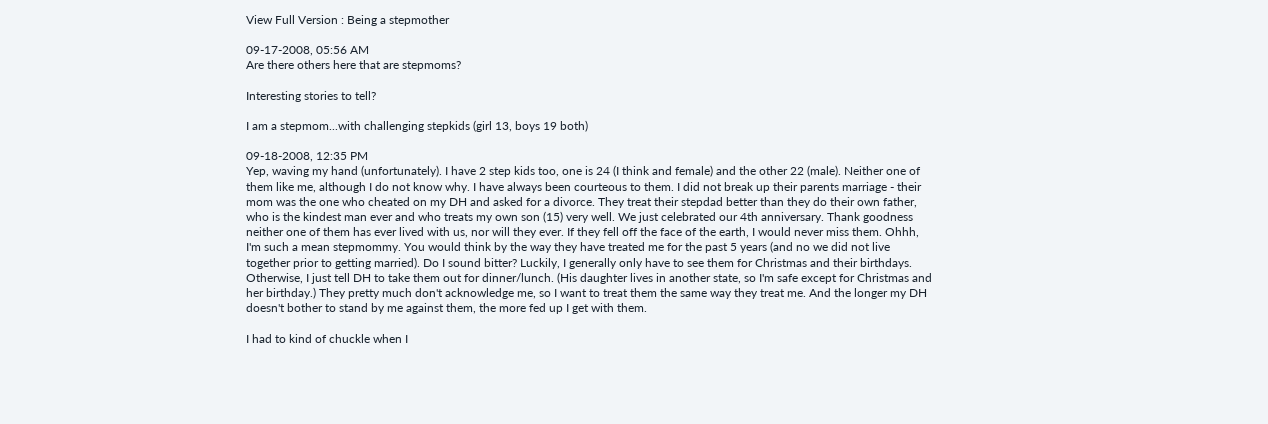View Full Version : Being a stepmother

09-17-2008, 05:56 AM
Are there others here that are stepmoms?

Interesting stories to tell?

I am a stepmom...with challenging stepkids (girl 13, boys 19 both)

09-18-2008, 12:35 PM
Yep, waving my hand (unfortunately). I have 2 step kids too, one is 24 (I think and female) and the other 22 (male). Neither one of them like me, although I do not know why. I have always been courteous to them. I did not break up their parents marriage - their mom was the one who cheated on my DH and asked for a divorce. They treat their stepdad better than they do their own father, who is the kindest man ever and who treats my own son (15) very well. We just celebrated our 4th anniversary. Thank goodness neither one of them has ever lived with us, nor will they ever. If they fell off the face of the earth, I would never miss them. Ohhh, I'm such a mean stepmommy. You would think by the way they have treated me for the past 5 years (and no we did not live together prior to getting married). Do I sound bitter? Luckily, I generally only have to see them for Christmas and their birthdays. Otherwise, I just tell DH to take them out for dinner/lunch. (His daughter lives in another state, so I'm safe except for Christmas and her birthday.) They pretty much don't acknowledge me, so I want to treat them the same way they treat me. And the longer my DH doesn't bother to stand by me against them, the more fed up I get with them.

I had to kind of chuckle when I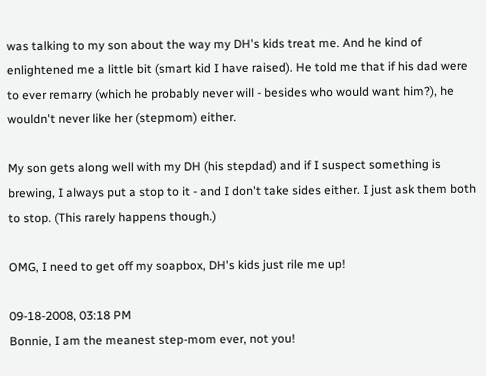was talking to my son about the way my DH's kids treat me. And he kind of enlightened me a little bit (smart kid I have raised). He told me that if his dad were to ever remarry (which he probably never will - besides who would want him?), he wouldn't never like her (stepmom) either.

My son gets along well with my DH (his stepdad) and if I suspect something is brewing, I always put a stop to it - and I don't take sides either. I just ask them both to stop. (This rarely happens though.)

OMG, I need to get off my soapbox, DH's kids just rile me up!

09-18-2008, 03:18 PM
Bonnie, I am the meanest step-mom ever, not you!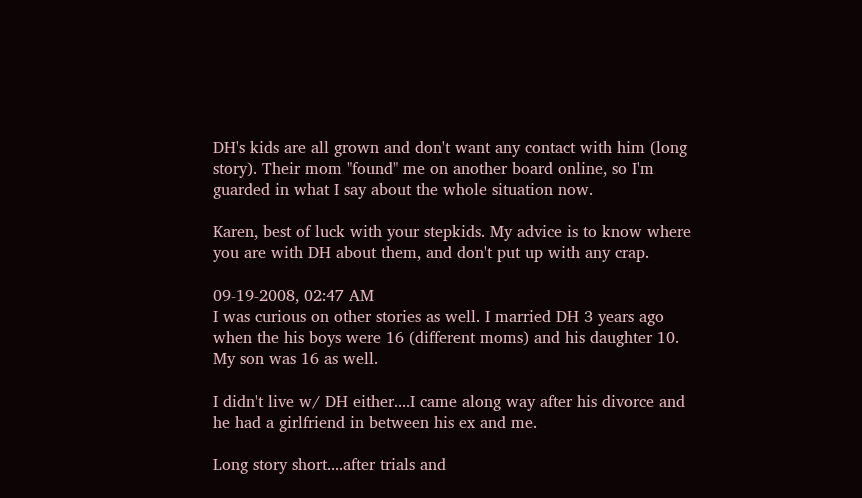DH's kids are all grown and don't want any contact with him (long story). Their mom "found" me on another board online, so I'm guarded in what I say about the whole situation now.

Karen, best of luck with your stepkids. My advice is to know where you are with DH about them, and don't put up with any crap.

09-19-2008, 02:47 AM
I was curious on other stories as well. I married DH 3 years ago when the his boys were 16 (different moms) and his daughter 10. My son was 16 as well.

I didn't live w/ DH either....I came along way after his divorce and he had a girlfriend in between his ex and me.

Long story short....after trials and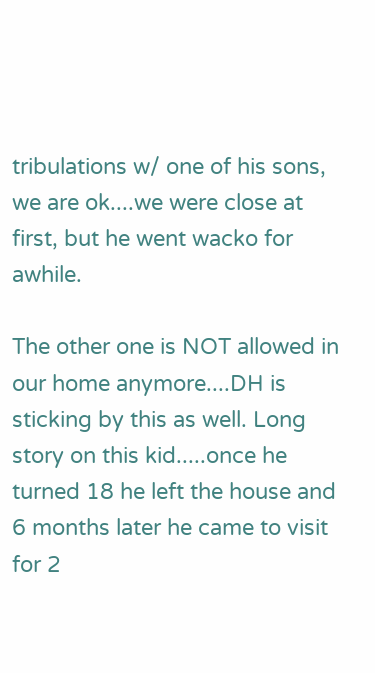tribulations w/ one of his sons, we are ok....we were close at first, but he went wacko for awhile.

The other one is NOT allowed in our home anymore....DH is sticking by this as well. Long story on this kid.....once he turned 18 he left the house and 6 months later he came to visit for 2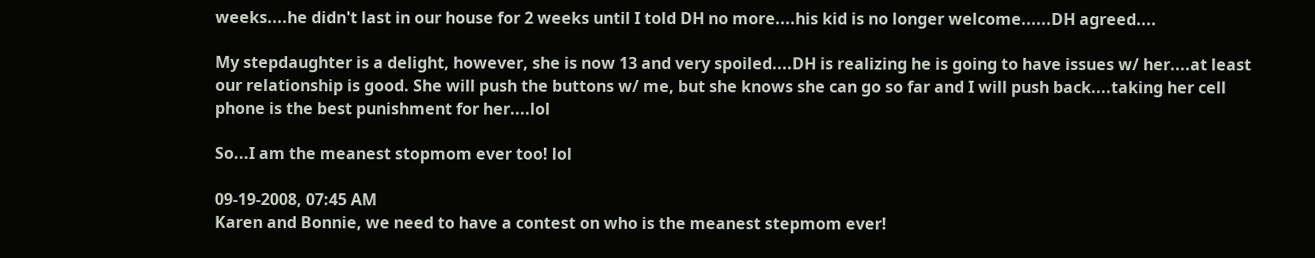weeks....he didn't last in our house for 2 weeks until I told DH no more....his kid is no longer welcome......DH agreed....

My stepdaughter is a delight, however, she is now 13 and very spoiled....DH is realizing he is going to have issues w/ her....at least our relationship is good. She will push the buttons w/ me, but she knows she can go so far and I will push back....taking her cell phone is the best punishment for her....lol

So...I am the meanest stopmom ever too! lol

09-19-2008, 07:45 AM
Karen and Bonnie, we need to have a contest on who is the meanest stepmom ever!